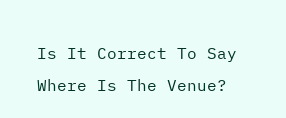Is It Correct To Say Where Is The Venue?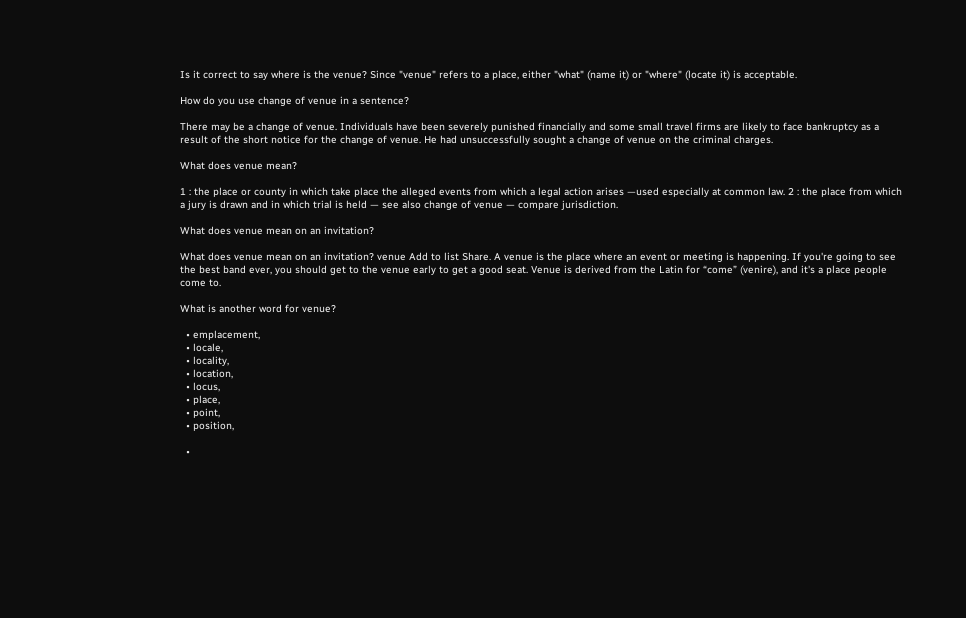Is it correct to say where is the venue? Since "venue" refers to a place, either "what" (name it) or "where" (locate it) is acceptable.

How do you use change of venue in a sentence?

There may be a change of venue. Individuals have been severely punished financially and some small travel firms are likely to face bankruptcy as a result of the short notice for the change of venue. He had unsuccessfully sought a change of venue on the criminal charges.

What does venue mean?

1 : the place or county in which take place the alleged events from which a legal action arises —used especially at common law. 2 : the place from which a jury is drawn and in which trial is held — see also change of venue — compare jurisdiction.

What does venue mean on an invitation?

What does venue mean on an invitation? venue Add to list Share. A venue is the place where an event or meeting is happening. If you're going to see the best band ever, you should get to the venue early to get a good seat. Venue is derived from the Latin for “come” (venire), and it's a place people come to.

What is another word for venue?

  • emplacement,
  • locale,
  • locality,
  • location,
  • locus,
  • place,
  • point,
  • position,

  •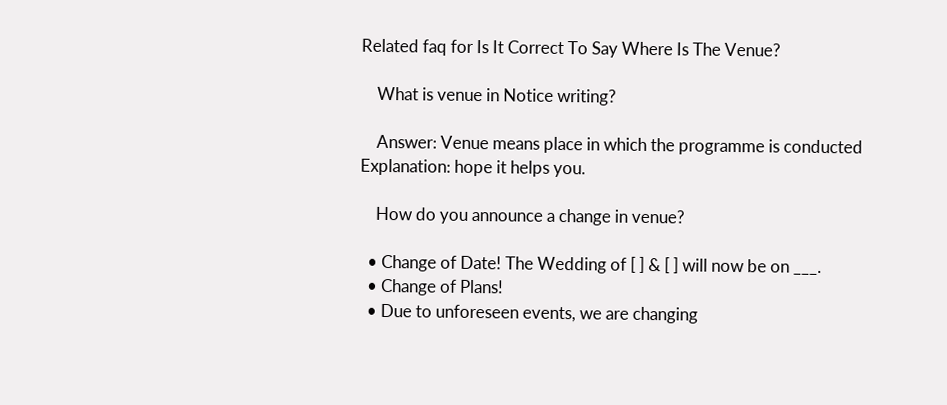Related faq for Is It Correct To Say Where Is The Venue?

    What is venue in Notice writing?

    Answer: Venue means place in which the programme is conducted Explanation: hope it helps you.

    How do you announce a change in venue?

  • Change of Date! The Wedding of [ ] & [ ] will now be on ___.
  • Change of Plans!
  • Due to unforeseen events, we are changing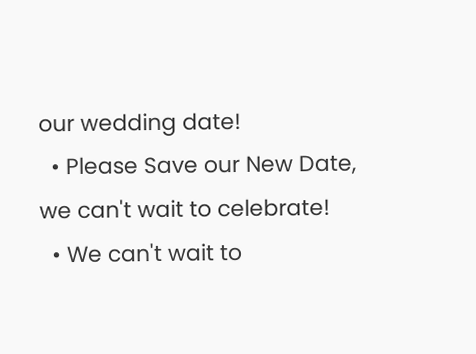our wedding date!
  • Please Save our New Date, we can't wait to celebrate!
  • We can't wait to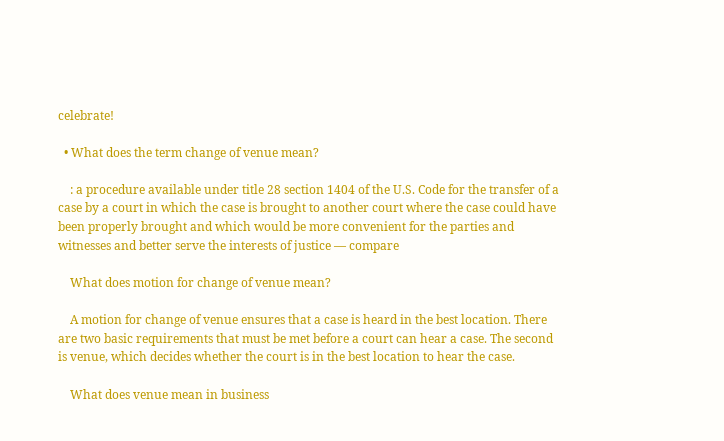celebrate!

  • What does the term change of venue mean?

    : a procedure available under title 28 section 1404 of the U.S. Code for the transfer of a case by a court in which the case is brought to another court where the case could have been properly brought and which would be more convenient for the parties and witnesses and better serve the interests of justice — compare

    What does motion for change of venue mean?

    A motion for change of venue ensures that a case is heard in the best location. There are two basic requirements that must be met before a court can hear a case. The second is venue, which decides whether the court is in the best location to hear the case.

    What does venue mean in business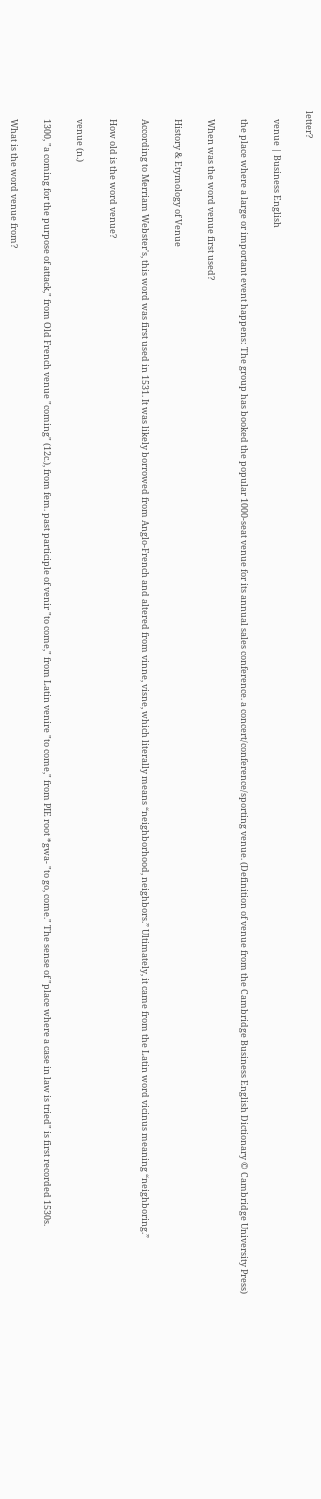letter?

    venue | Business English

    the place where a large or important event happens: The group has booked the popular 1000-seat venue for its annual sales conference. a concert/conference/sporting venue. (Definition of venue from the Cambridge Business English Dictionary © Cambridge University Press)

    When was the word venue first used?

    History & Etymology of Venue

    According to Merriam Webster's, this word was first used in 1531. It was likely borrowed from Anglo-French and altered from vinne, visne, which literally means “neighborhood, neighbors.” Ultimately, it came from the Latin word vicinus meaning “neighboring.”

    How old is the word venue?

    venue (n.)

    1300, "a coming for the purpose of attack," from Old French venue "coming" (12c.), from fem. past participle of venir "to come," from Latin venire "to come," from PIE root *gwa- "to go, come." The sense of "place where a case in law is tried" is first recorded 1530s.

    What is the word venue from?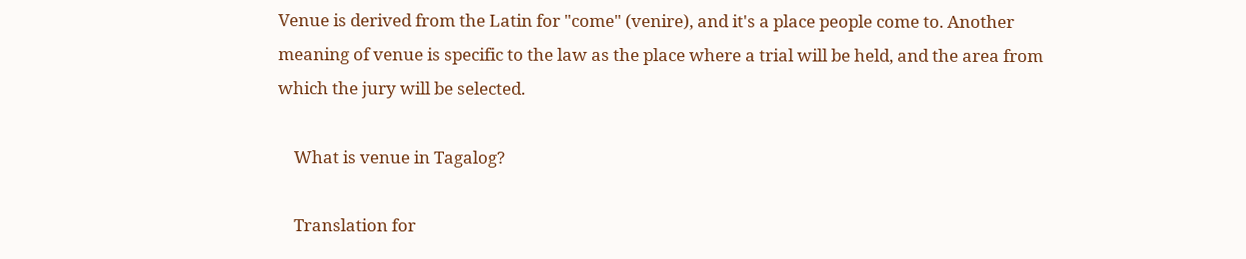Venue is derived from the Latin for "come" (venire), and it's a place people come to. Another meaning of venue is specific to the law as the place where a trial will be held, and the area from which the jury will be selected.

    What is venue in Tagalog?

    Translation for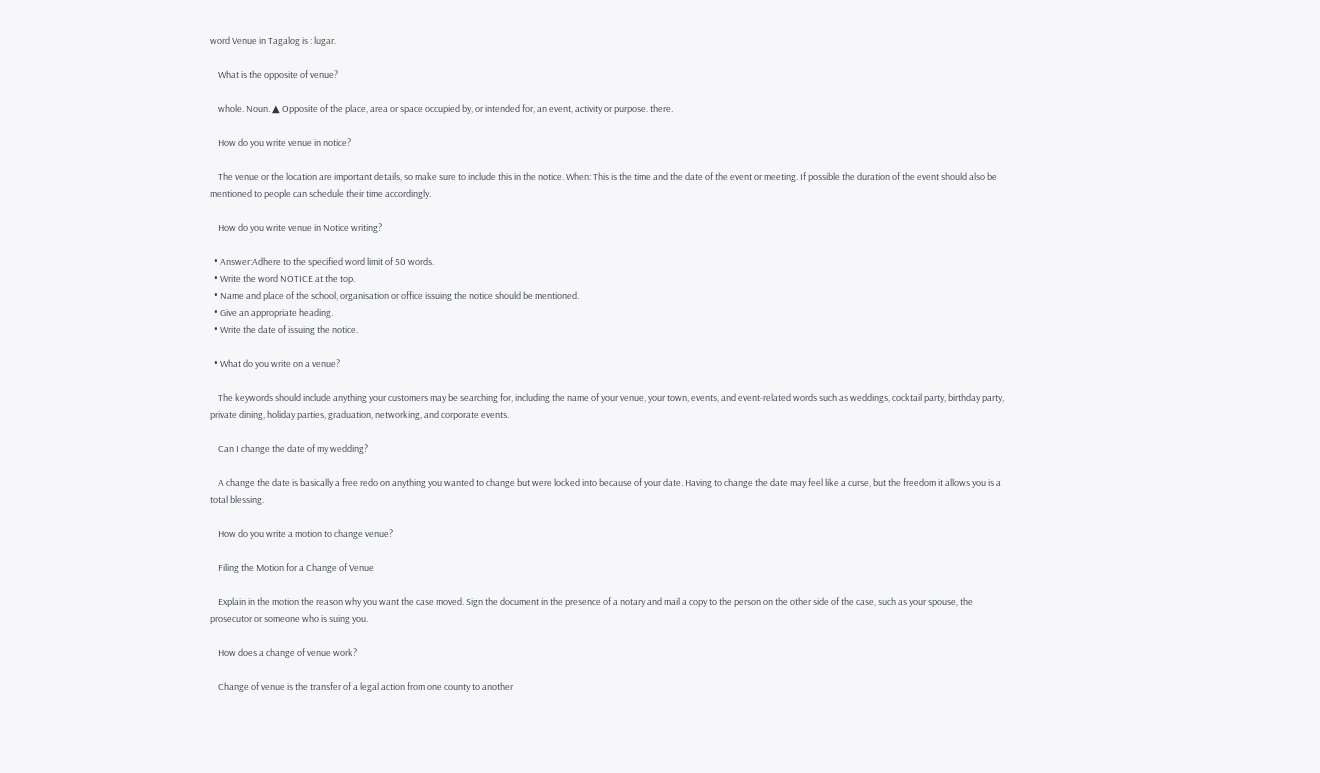word Venue in Tagalog is : lugar.

    What is the opposite of venue?

    whole. Noun. ▲ Opposite of the place, area or space occupied by, or intended for, an event, activity or purpose. there.

    How do you write venue in notice?

    The venue or the location are important details, so make sure to include this in the notice. When: This is the time and the date of the event or meeting. If possible the duration of the event should also be mentioned to people can schedule their time accordingly.

    How do you write venue in Notice writing?

  • Answer:Adhere to the specified word limit of 50 words.
  • Write the word NOTICE at the top.
  • Name and place of the school, organisation or office issuing the notice should be mentioned.
  • Give an appropriate heading.
  • Write the date of issuing the notice.

  • What do you write on a venue?

    The keywords should include anything your customers may be searching for, including the name of your venue, your town, events, and event-related words such as weddings, cocktail party, birthday party, private dining, holiday parties, graduation, networking, and corporate events.

    Can I change the date of my wedding?

    A change the date is basically a free redo on anything you wanted to change but were locked into because of your date. Having to change the date may feel like a curse, but the freedom it allows you is a total blessing.

    How do you write a motion to change venue?

    Filing the Motion for a Change of Venue

    Explain in the motion the reason why you want the case moved. Sign the document in the presence of a notary and mail a copy to the person on the other side of the case, such as your spouse, the prosecutor or someone who is suing you.

    How does a change of venue work?

    Change of venue is the transfer of a legal action from one county to another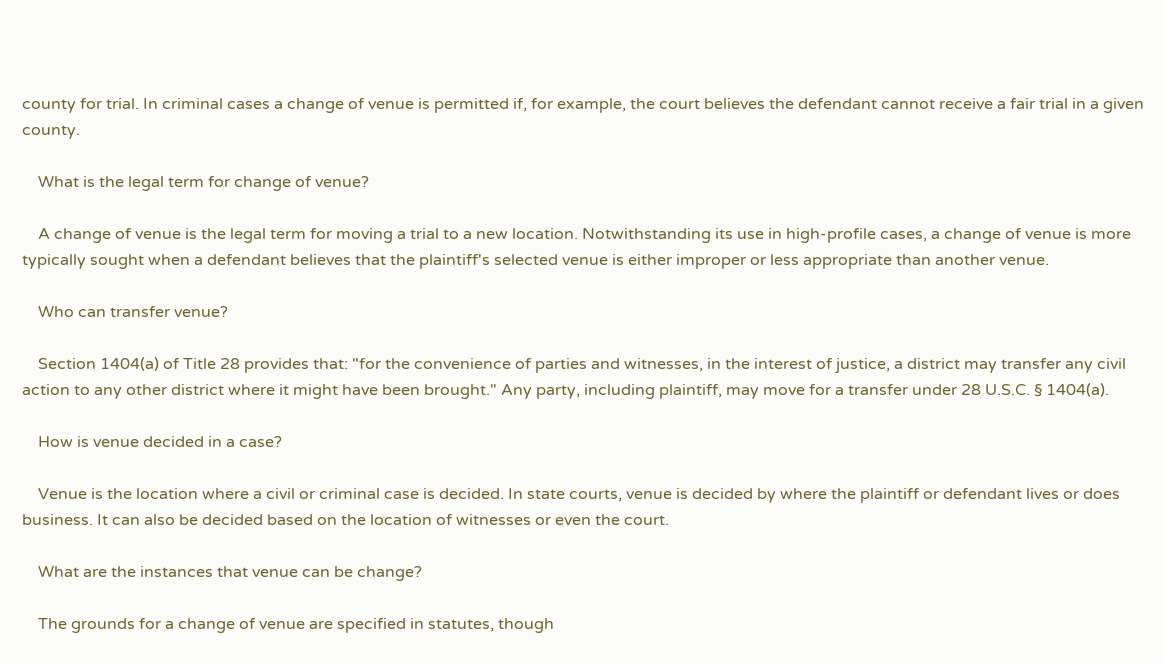county for trial. In criminal cases a change of venue is permitted if, for example, the court believes the defendant cannot receive a fair trial in a given county.

    What is the legal term for change of venue?

    A change of venue is the legal term for moving a trial to a new location. Notwithstanding its use in high-profile cases, a change of venue is more typically sought when a defendant believes that the plaintiff's selected venue is either improper or less appropriate than another venue.

    Who can transfer venue?

    Section 1404(a) of Title 28 provides that: "for the convenience of parties and witnesses, in the interest of justice, a district may transfer any civil action to any other district where it might have been brought." Any party, including plaintiff, may move for a transfer under 28 U.S.C. § 1404(a).

    How is venue decided in a case?

    Venue is the location where a civil or criminal case is decided. In state courts, venue is decided by where the plaintiff or defendant lives or does business. It can also be decided based on the location of witnesses or even the court.

    What are the instances that venue can be change?

    The grounds for a change of venue are specified in statutes, though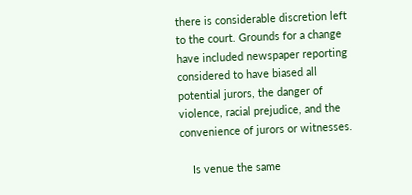there is considerable discretion left to the court. Grounds for a change have included newspaper reporting considered to have biased all potential jurors, the danger of violence, racial prejudice, and the convenience of jurors or witnesses.

    Is venue the same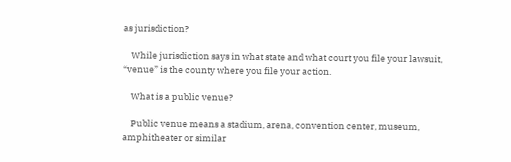as jurisdiction?

    While jurisdiction says in what state and what court you file your lawsuit, “venue” is the county where you file your action.

    What is a public venue?

    Public venue means a stadium, arena, convention center, museum, amphitheater or similar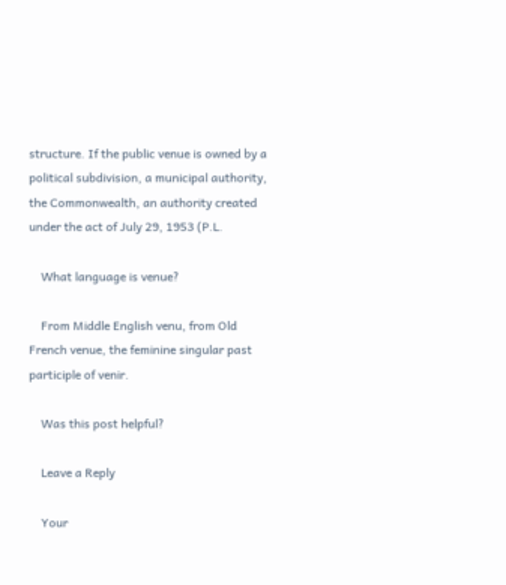structure. If the public venue is owned by a political subdivision, a municipal authority, the Commonwealth, an authority created under the act of July 29, 1953 (P.L.

    What language is venue?

    From Middle English venu, from Old French venue, the feminine singular past participle of venir.

    Was this post helpful?

    Leave a Reply

    Your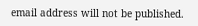email address will not be published.